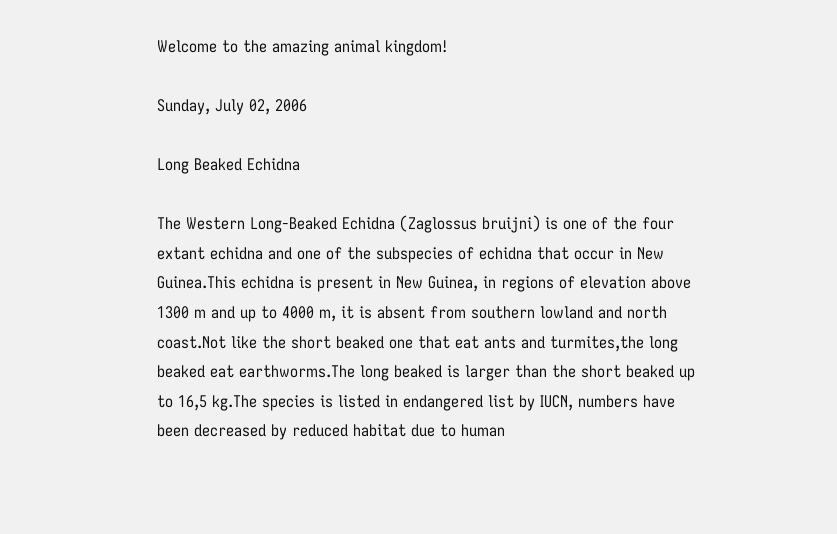Welcome to the amazing animal kingdom!

Sunday, July 02, 2006

Long Beaked Echidna

The Western Long-Beaked Echidna (Zaglossus bruijni) is one of the four extant echidna and one of the subspecies of echidna that occur in New Guinea.This echidna is present in New Guinea, in regions of elevation above 1300 m and up to 4000 m, it is absent from southern lowland and north coast.Not like the short beaked one that eat ants and turmites,the long beaked eat earthworms.The long beaked is larger than the short beaked up to 16,5 kg.The species is listed in endangered list by IUCN, numbers have been decreased by reduced habitat due to human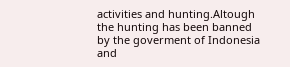activities and hunting.Altough the hunting has been banned by the goverment of Indonesia and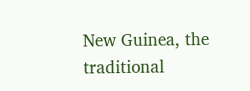New Guinea, the traditional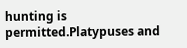hunting is permitted.Platypuses and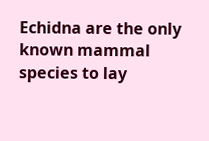Echidna are the only known mammal species to lay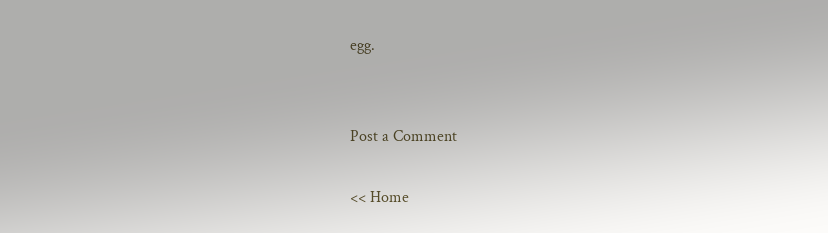egg.


Post a Comment

<< Home